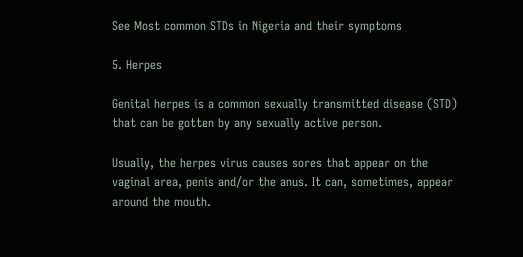See Most common STDs in Nigeria and their symptoms

5. Herpes

Genital herpes is a common sexually transmitted disease (STD) that can be gotten by any sexually active person.

Usually, the herpes virus causes sores that appear on the vaginal area, penis and/or the anus. It can, sometimes, appear around the mouth.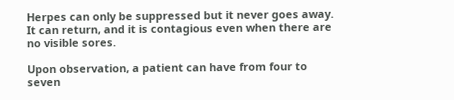Herpes can only be suppressed but it never goes away. It can return, and it is contagious even when there are no visible sores.

Upon observation, a patient can have from four to seven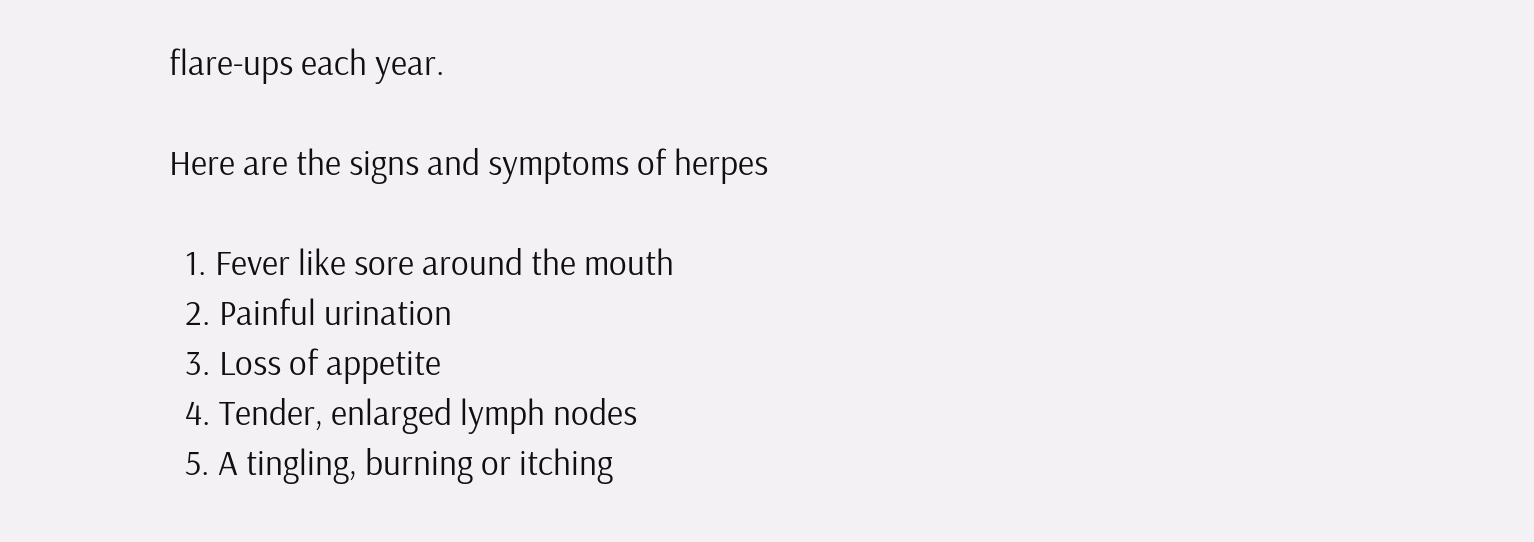flare-ups each year.

Here are the signs and symptoms of herpes

  1. Fever like sore around the mouth
  2. Painful urination
  3. Loss of appetite
  4. Tender, enlarged lymph nodes
  5. A tingling, burning or itching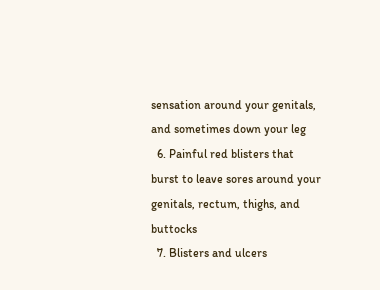sensation around your genitals, and sometimes down your leg
  6. Painful red blisters that burst to leave sores around your genitals, rectum, thighs, and buttocks
  7. Blisters and ulcers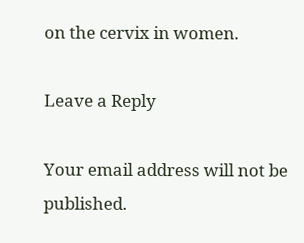on the cervix in women.

Leave a Reply

Your email address will not be published.